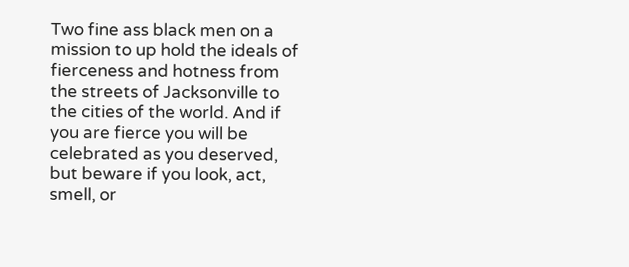Two fine ass black men on a mission to up hold the ideals of fierceness and hotness from the streets of Jacksonville to the cities of the world. And if you are fierce you will be celebrated as you deserved, but beware if you look, act, smell, or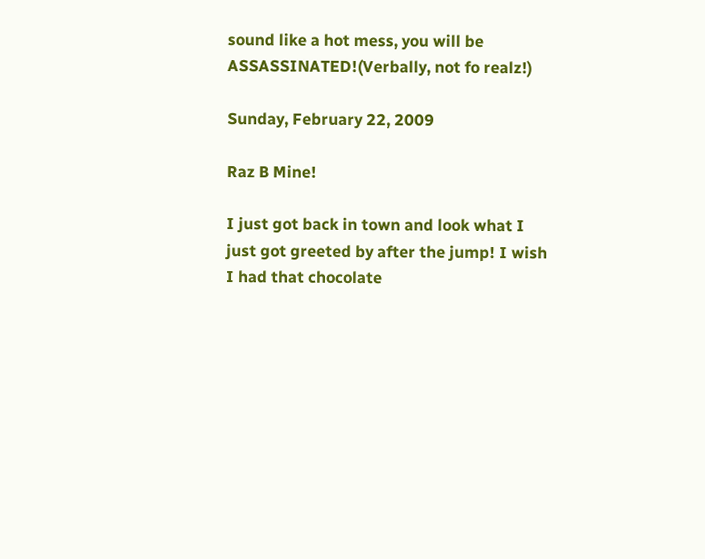sound like a hot mess, you will be ASSASSINATED!(Verbally, not fo realz!)

Sunday, February 22, 2009

Raz B Mine!

I just got back in town and look what I just got greeted by after the jump! I wish I had that chocolate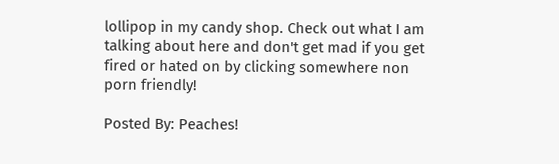lollipop in my candy shop. Check out what I am talking about here and don't get mad if you get fired or hated on by clicking somewhere non porn friendly!

Posted By: Peaches!